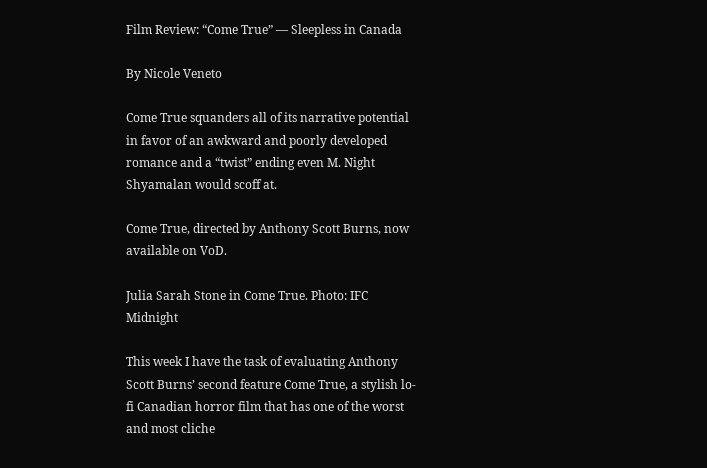Film Review: “Come True” — Sleepless in Canada

By Nicole Veneto

Come True squanders all of its narrative potential in favor of an awkward and poorly developed romance and a “twist” ending even M. Night Shyamalan would scoff at.

Come True, directed by Anthony Scott Burns, now available on VoD.

Julia Sarah Stone in Come True. Photo: IFC Midnight

This week I have the task of evaluating Anthony Scott Burns’ second feature Come True, a stylish lo-fi Canadian horror film that has one of the worst and most cliche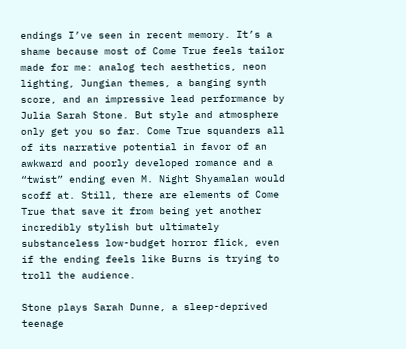endings I’ve seen in recent memory. It’s a shame because most of Come True feels tailor made for me: analog tech aesthetics, neon lighting, Jungian themes, a banging synth score, and an impressive lead performance by Julia Sarah Stone. But style and atmosphere only get you so far. Come True squanders all of its narrative potential in favor of an awkward and poorly developed romance and a “twist” ending even M. Night Shyamalan would scoff at. Still, there are elements of Come True that save it from being yet another incredibly stylish but ultimately substanceless low-budget horror flick, even if the ending feels like Burns is trying to troll the audience.

Stone plays Sarah Dunne, a sleep-deprived teenage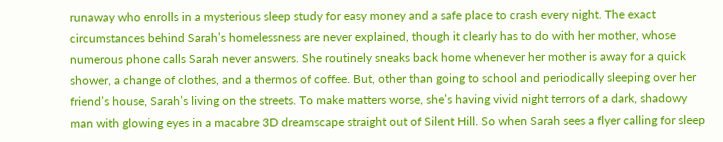runaway who enrolls in a mysterious sleep study for easy money and a safe place to crash every night. The exact circumstances behind Sarah’s homelessness are never explained, though it clearly has to do with her mother, whose numerous phone calls Sarah never answers. She routinely sneaks back home whenever her mother is away for a quick shower, a change of clothes, and a thermos of coffee. But, other than going to school and periodically sleeping over her friend’s house, Sarah’s living on the streets. To make matters worse, she’s having vivid night terrors of a dark, shadowy man with glowing eyes in a macabre 3D dreamscape straight out of Silent Hill. So when Sarah sees a flyer calling for sleep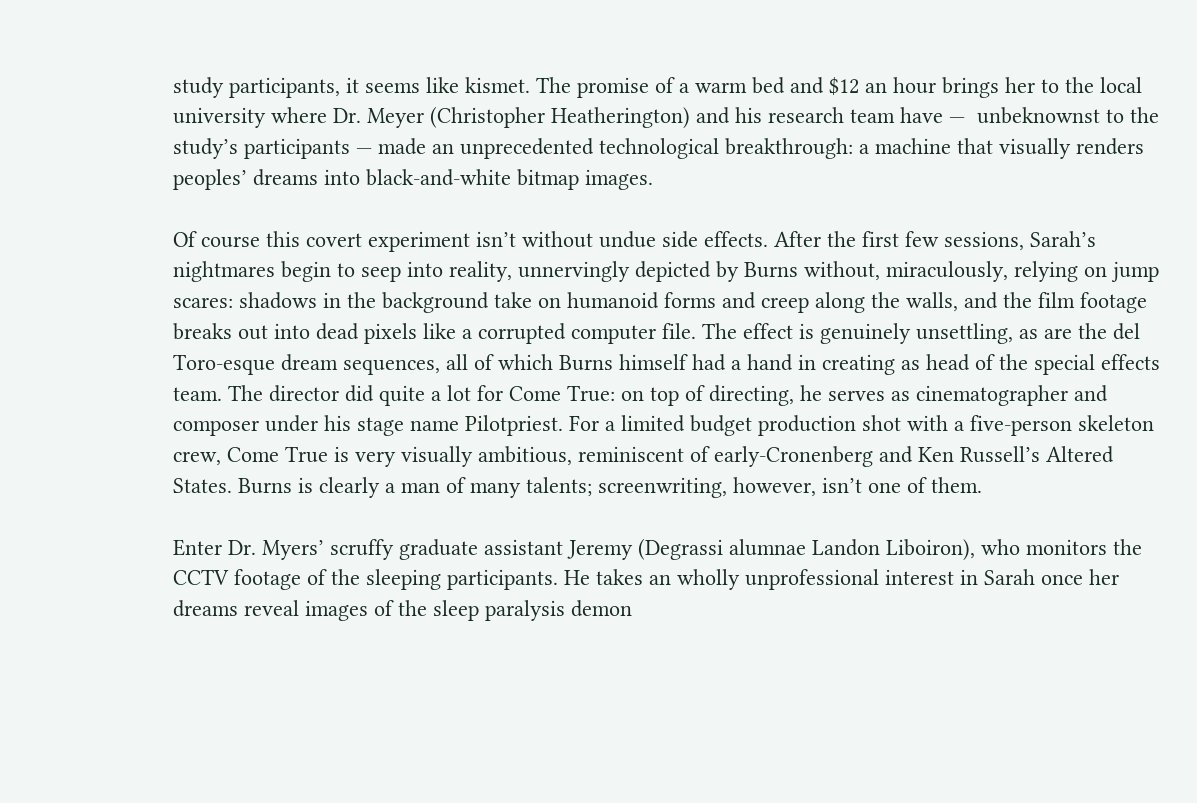study participants, it seems like kismet. The promise of a warm bed and $12 an hour brings her to the local university where Dr. Meyer (Christopher Heatherington) and his research team have —  unbeknownst to the study’s participants — made an unprecedented technological breakthrough: a machine that visually renders peoples’ dreams into black-and-white bitmap images.

Of course this covert experiment isn’t without undue side effects. After the first few sessions, Sarah’s nightmares begin to seep into reality, unnervingly depicted by Burns without, miraculously, relying on jump scares: shadows in the background take on humanoid forms and creep along the walls, and the film footage breaks out into dead pixels like a corrupted computer file. The effect is genuinely unsettling, as are the del Toro-esque dream sequences, all of which Burns himself had a hand in creating as head of the special effects team. The director did quite a lot for Come True: on top of directing, he serves as cinematographer and composer under his stage name Pilotpriest. For a limited budget production shot with a five-person skeleton crew, Come True is very visually ambitious, reminiscent of early-Cronenberg and Ken Russell’s Altered States. Burns is clearly a man of many talents; screenwriting, however, isn’t one of them.

Enter Dr. Myers’ scruffy graduate assistant Jeremy (Degrassi alumnae Landon Liboiron), who monitors the CCTV footage of the sleeping participants. He takes an wholly unprofessional interest in Sarah once her dreams reveal images of the sleep paralysis demon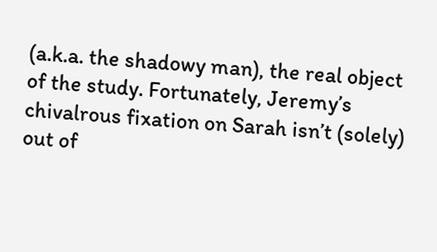(a.k.a. the shadowy man), the real object of the study. Fortunately, Jeremy’s chivalrous fixation on Sarah isn’t (solely) out of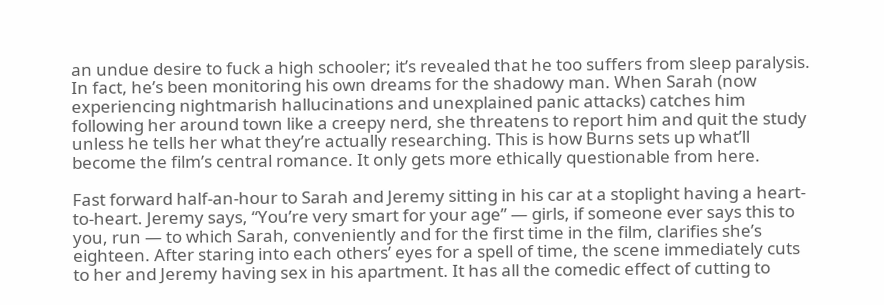an undue desire to fuck a high schooler; it’s revealed that he too suffers from sleep paralysis. In fact, he’s been monitoring his own dreams for the shadowy man. When Sarah (now experiencing nightmarish hallucinations and unexplained panic attacks) catches him following her around town like a creepy nerd, she threatens to report him and quit the study unless he tells her what they’re actually researching. This is how Burns sets up what’ll become the film’s central romance. It only gets more ethically questionable from here.

Fast forward half-an-hour to Sarah and Jeremy sitting in his car at a stoplight having a heart-to-heart. Jeremy says, “You’re very smart for your age” — girls, if someone ever says this to you, run — to which Sarah, conveniently and for the first time in the film, clarifies she’s eighteen. After staring into each others’ eyes for a spell of time, the scene immediately cuts to her and Jeremy having sex in his apartment. It has all the comedic effect of cutting to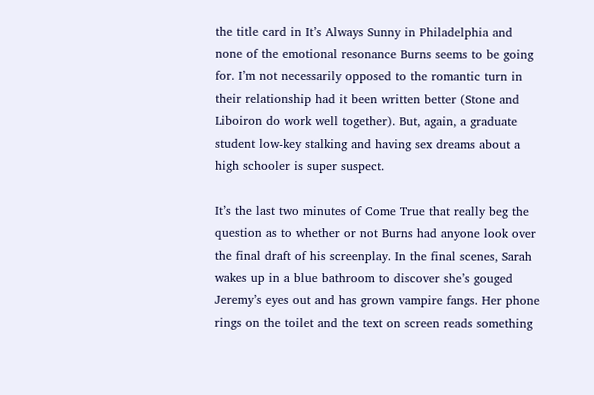the title card in It’s Always Sunny in Philadelphia and none of the emotional resonance Burns seems to be going for. I’m not necessarily opposed to the romantic turn in their relationship had it been written better (Stone and Liboiron do work well together). But, again, a graduate student low-key stalking and having sex dreams about a high schooler is super suspect.

It’s the last two minutes of Come True that really beg the question as to whether or not Burns had anyone look over the final draft of his screenplay. In the final scenes, Sarah wakes up in a blue bathroom to discover she’s gouged Jeremy’s eyes out and has grown vampire fangs. Her phone rings on the toilet and the text on screen reads something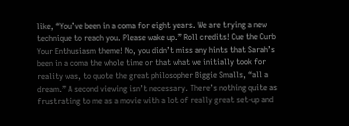like, “You’ve been in a coma for eight years. We are trying a new technique to reach you. Please wake up.” Roll credits! Cue the Curb Your Enthusiasm theme! No, you didn’t miss any hints that Sarah’s been in a coma the whole time or that what we initially took for reality was, to quote the great philosopher Biggie Smalls, “all a dream.” A second viewing isn’t necessary. There’s nothing quite as frustrating to me as a movie with a lot of really great set-up and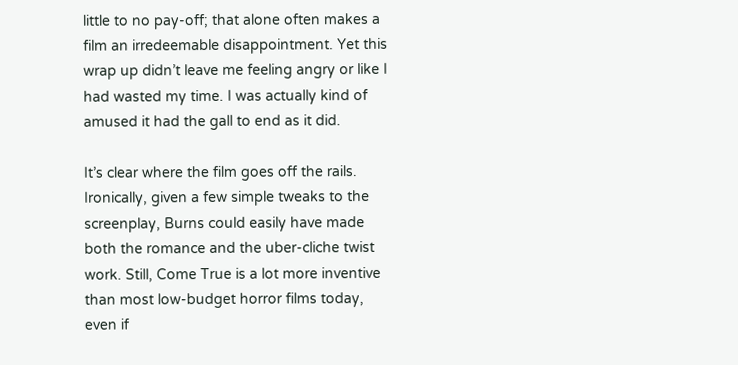little to no pay-off; that alone often makes a film an irredeemable disappointment. Yet this wrap up didn’t leave me feeling angry or like I had wasted my time. I was actually kind of amused it had the gall to end as it did.

It’s clear where the film goes off the rails. Ironically, given a few simple tweaks to the screenplay, Burns could easily have made both the romance and the uber-cliche twist work. Still, Come True is a lot more inventive than most low-budget horror films today, even if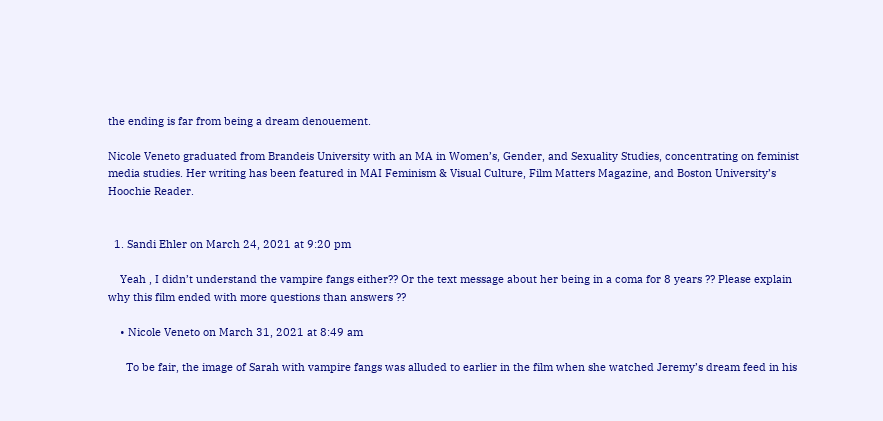the ending is far from being a dream denouement.

Nicole Veneto graduated from Brandeis University with an MA in Women’s, Gender, and Sexuality Studies, concentrating on feminist media studies. Her writing has been featured in MAI Feminism & Visual Culture, Film Matters Magazine, and Boston University’s Hoochie Reader.


  1. Sandi Ehler on March 24, 2021 at 9:20 pm

    Yeah , I didn’t understand the vampire fangs either?? Or the text message about her being in a coma for 8 years ?? Please explain why this film ended with more questions than answers ??

    • Nicole Veneto on March 31, 2021 at 8:49 am

      To be fair, the image of Sarah with vampire fangs was alluded to earlier in the film when she watched Jeremy’s dream feed in his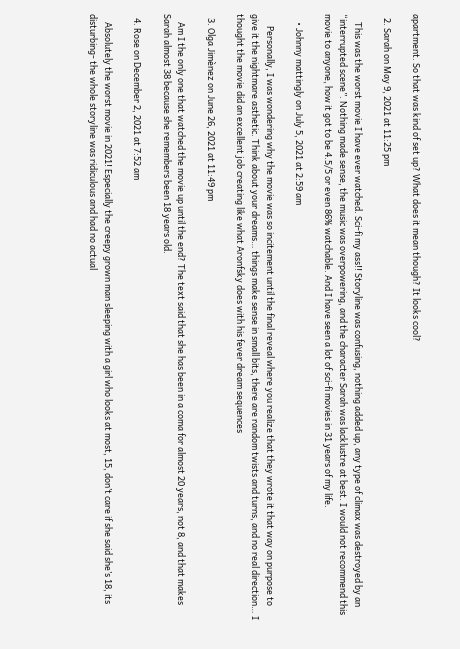apartment. So that was kind of set up? What does it mean though? It looks cool?

  2. Sarah on May 9, 2021 at 11:25 pm

    This was the worst movie I have ever watched. Sci-fi my ass!! Storyline was confusing, nothing added up, any type of climax was destroyed by an “interrupted scene”. Nothing made sense, the music was overpowering, and the character Sarah was lacklustre at best. I would not recommend this movie to anyone, how it got to be 4.5/5 or even 86% watchable. And I have seen a lot of sci-fi movies in 31 years of my life.

    • Johnny mattingly on July 5, 2021 at 2:59 am

      Personally, I was wondering why the movie was so incitement until the final reveal where you realize that they wrote it that way on purpose to give it the nightmare asthetic. Think about your dreams… things make sense in small bits, there are random twists and turns, and no real direction… I thought the movie did an excellent job creating like what Aronfsky does with his fever dream sequences

  3. Olga Jimènez on June 26, 2021 at 11:49 pm

    Am I the only one that watched the movie up until the end? The text said that she has been in a coma for almost 20 years, not 8, and that makes Sarah almost 38 because she remembers been 18 years old.

  4. Rose on December 2, 2021 at 7:52 am

    Absolutely the worst movie in 2021! Especially the creepy grown man sleeping with a girl who looks at most, 15, don’t care if she said she’s 18, its disturbing- the whole storyline was ridiculous and had no actual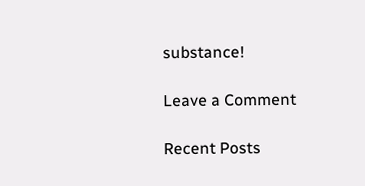substance!

Leave a Comment

Recent Posts